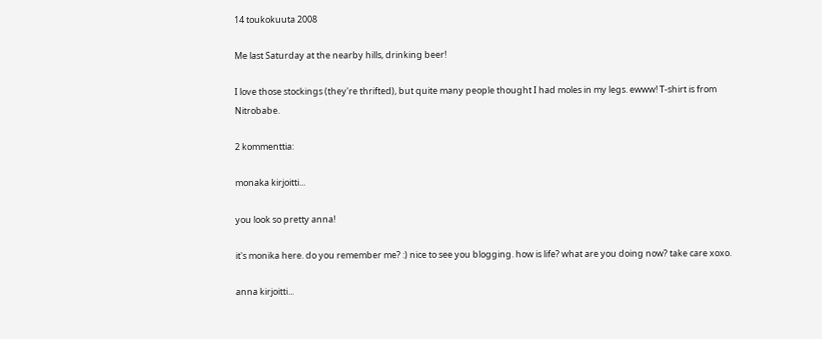14 toukokuuta 2008

Me last Saturday at the nearby hills, drinking beer!

I love those stockings (they're thrifted), but quite many people thought I had moles in my legs. ewww! T-shirt is from Nitrobabe.

2 kommenttia:

monaka kirjoitti...

you look so pretty anna!

it's monika here. do you remember me? :) nice to see you blogging. how is life? what are you doing now? take care xoxo.

anna kirjoitti...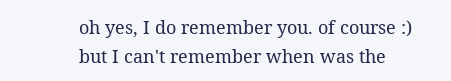oh yes, I do remember you. of course :) but I can't remember when was the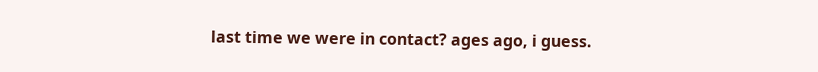last time we were in contact? ages ago, i guess.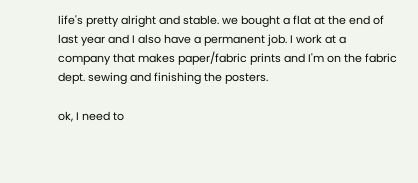life's pretty alright and stable. we bought a flat at the end of last year and I also have a permanent job. I work at a company that makes paper/fabric prints and I'm on the fabric dept. sewing and finishing the posters.

ok, I need to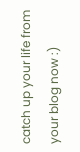catch up your life from your blog now :)